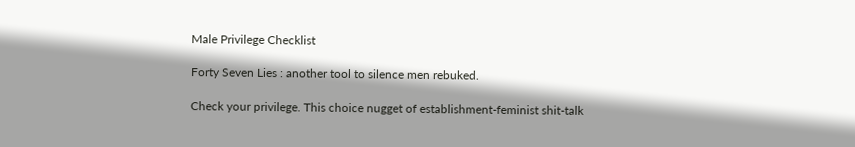Male Privilege Checklist

Forty Seven Lies : another tool to silence men rebuked.

Check your privilege. This choice nugget of establishment-feminist shit-talk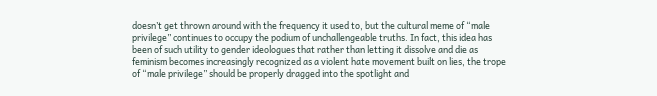doesn’t get thrown around with the frequency it used to, but the cultural meme of “male privilege” continues to occupy the podium of unchallengeable truths. In fact, this idea has been of such utility to gender ideologues that rather than letting it dissolve and die as feminism becomes increasingly recognized as a violent hate movement built on lies, the trope of “male privilege” should be properly dragged into the spotlight and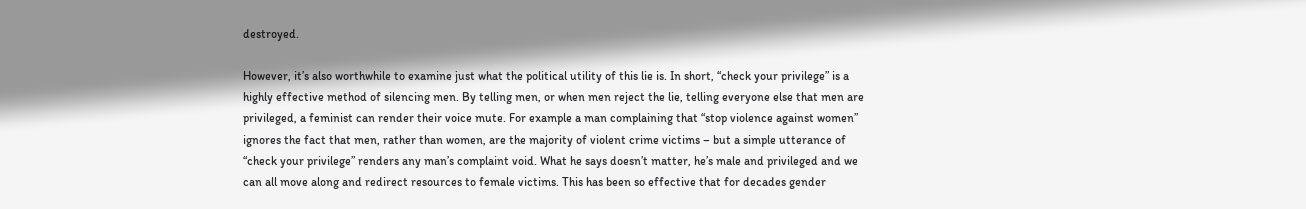destroyed.

However, it’s also worthwhile to examine just what the political utility of this lie is. In short, “check your privilege” is a highly effective method of silencing men. By telling men, or when men reject the lie, telling everyone else that men are privileged, a feminist can render their voice mute. For example a man complaining that “stop violence against women” ignores the fact that men, rather than women, are the majority of violent crime victims – but a simple utterance of “check your privilege” renders any man’s complaint void. What he says doesn’t matter, he’s male and privileged and we can all move along and redirect resources to female victims. This has been so effective that for decades gender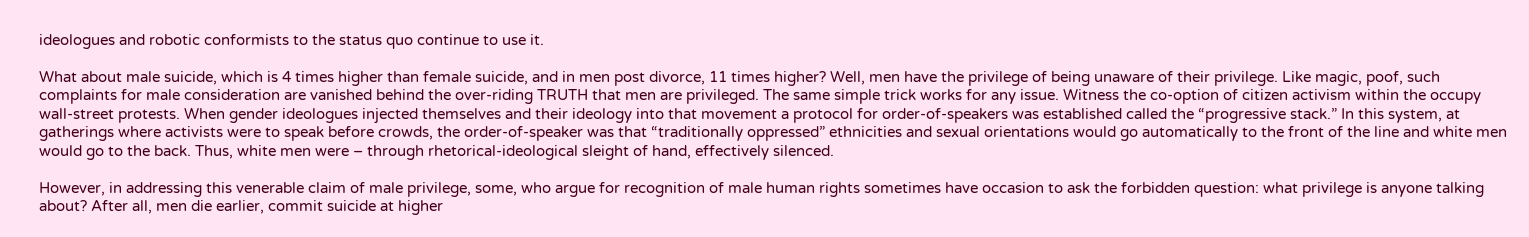ideologues and robotic conformists to the status quo continue to use it.

What about male suicide, which is 4 times higher than female suicide, and in men post divorce, 11 times higher? Well, men have the privilege of being unaware of their privilege. Like magic, poof, such complaints for male consideration are vanished behind the over-riding TRUTH that men are privileged. The same simple trick works for any issue. Witness the co-option of citizen activism within the occupy wall-street protests. When gender ideologues injected themselves and their ideology into that movement a protocol for order-of-speakers was established called the “progressive stack.” In this system, at gatherings where activists were to speak before crowds, the order-of-speaker was that “traditionally oppressed” ethnicities and sexual orientations would go automatically to the front of the line and white men would go to the back. Thus, white men were – through rhetorical-ideological sleight of hand, effectively silenced.

However, in addressing this venerable claim of male privilege, some, who argue for recognition of male human rights sometimes have occasion to ask the forbidden question: what privilege is anyone talking about? After all, men die earlier, commit suicide at higher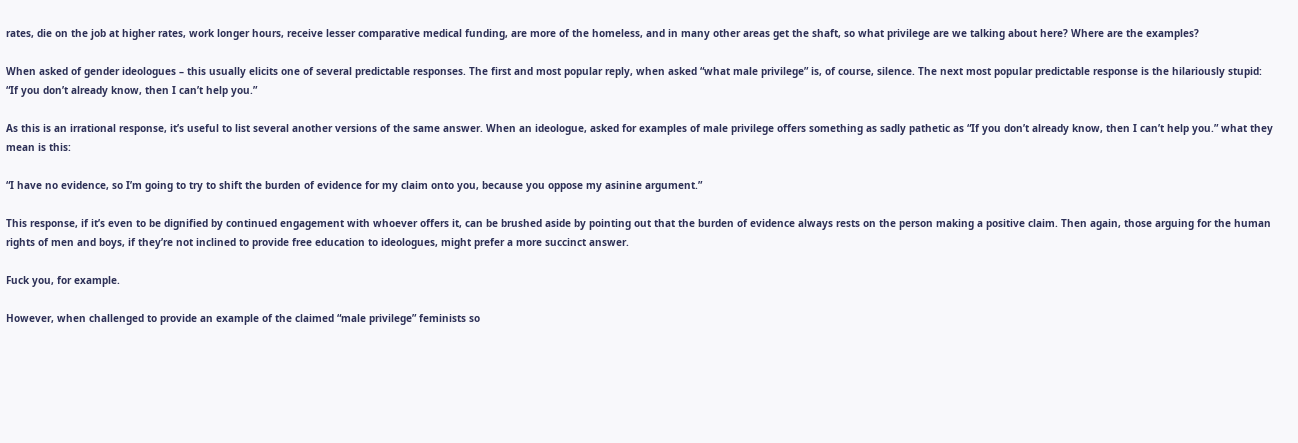rates, die on the job at higher rates, work longer hours, receive lesser comparative medical funding, are more of the homeless, and in many other areas get the shaft, so what privilege are we talking about here? Where are the examples?

When asked of gender ideologues – this usually elicits one of several predictable responses. The first and most popular reply, when asked “what male privilege” is, of course, silence. The next most popular predictable response is the hilariously stupid: “If you don’t already know, then I can’t help you.”

As this is an irrational response, it’s useful to list several another versions of the same answer. When an ideologue, asked for examples of male privilege offers something as sadly pathetic as “If you don’t already know, then I can’t help you.” what they mean is this:

“I have no evidence, so I’m going to try to shift the burden of evidence for my claim onto you, because you oppose my asinine argument.”

This response, if it’s even to be dignified by continued engagement with whoever offers it, can be brushed aside by pointing out that the burden of evidence always rests on the person making a positive claim. Then again, those arguing for the human rights of men and boys, if they’re not inclined to provide free education to ideologues, might prefer a more succinct answer.

Fuck you, for example.

However, when challenged to provide an example of the claimed “male privilege” feminists so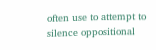often use to attempt to silence oppositional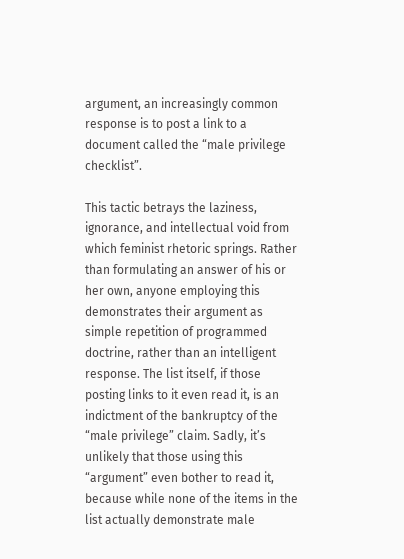argument, an increasingly common response is to post a link to a document called the “male privilege checklist”.

This tactic betrays the laziness, ignorance, and intellectual void from which feminist rhetoric springs. Rather than formulating an answer of his or her own, anyone employing this demonstrates their argument as simple repetition of programmed doctrine, rather than an intelligent response. The list itself, if those posting links to it even read it, is an indictment of the bankruptcy of the “male privilege” claim. Sadly, it’s unlikely that those using this “argument” even bother to read it, because while none of the items in the list actually demonstrate male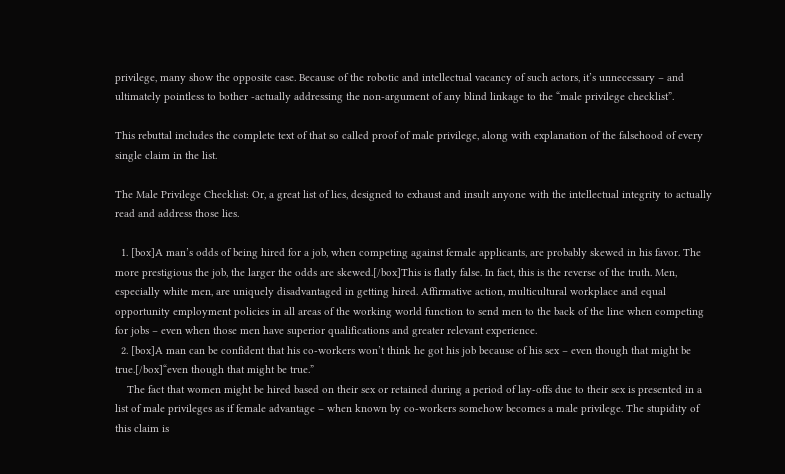privilege, many show the opposite case. Because of the robotic and intellectual vacancy of such actors, it’s unnecessary – and ultimately pointless to bother -actually addressing the non-argument of any blind linkage to the “male privilege checklist”.

This rebuttal includes the complete text of that so called proof of male privilege, along with explanation of the falsehood of every single claim in the list.

The Male Privilege Checklist: Or, a great list of lies, designed to exhaust and insult anyone with the intellectual integrity to actually read and address those lies.

  1. [box]A man’s odds of being hired for a job, when competing against female applicants, are probably skewed in his favor. The more prestigious the job, the larger the odds are skewed.[/box]This is flatly false. In fact, this is the reverse of the truth. Men, especially white men, are uniquely disadvantaged in getting hired. Affirmative action, multicultural workplace and equal opportunity employment policies in all areas of the working world function to send men to the back of the line when competing for jobs – even when those men have superior qualifications and greater relevant experience.
  2. [box]A man can be confident that his co-workers won’t think he got his job because of his sex – even though that might be true.[/box]“even though that might be true.”
    The fact that women might be hired based on their sex or retained during a period of lay-offs due to their sex is presented in a list of male privileges as if female advantage – when known by co-workers somehow becomes a male privilege. The stupidity of this claim is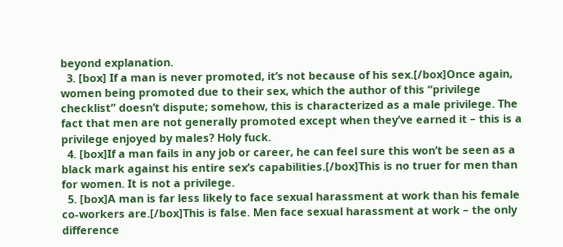beyond explanation.
  3. [box] If a man is never promoted, it’s not because of his sex.[/box]Once again, women being promoted due to their sex, which the author of this “privilege checklist” doesn’t dispute; somehow, this is characterized as a male privilege. The fact that men are not generally promoted except when they’ve earned it – this is a privilege enjoyed by males? Holy fuck.
  4. [box]If a man fails in any job or career, he can feel sure this won’t be seen as a black mark against his entire sex’s capabilities.[/box]This is no truer for men than for women. It is not a privilege.
  5. [box]A man is far less likely to face sexual harassment at work than his female co-workers are.[/box]This is false. Men face sexual harassment at work – the only difference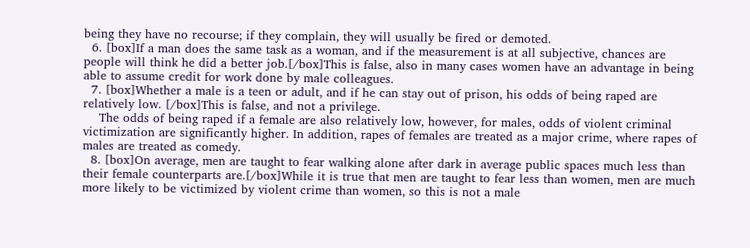being they have no recourse; if they complain, they will usually be fired or demoted.
  6. [box]If a man does the same task as a woman, and if the measurement is at all subjective, chances are people will think he did a better job.[/box]This is false, also in many cases women have an advantage in being able to assume credit for work done by male colleagues.
  7. [box]Whether a male is a teen or adult, and if he can stay out of prison, his odds of being raped are relatively low. [/box]This is false, and not a privilege.
    The odds of being raped if a female are also relatively low, however, for males, odds of violent criminal victimization are significantly higher. In addition, rapes of females are treated as a major crime, where rapes of males are treated as comedy.
  8. [box]On average, men are taught to fear walking alone after dark in average public spaces much less than their female counterparts are.[/box]While it is true that men are taught to fear less than women, men are much more likely to be victimized by violent crime than women, so this is not a male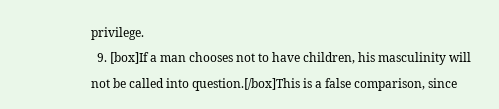privilege.
  9. [box]If a man chooses not to have children, his masculinity will not be called into question.[/box]This is a false comparison, since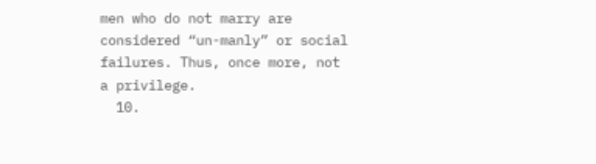men who do not marry are considered “un-manly” or social failures. Thus, once more, not a privilege.
  10.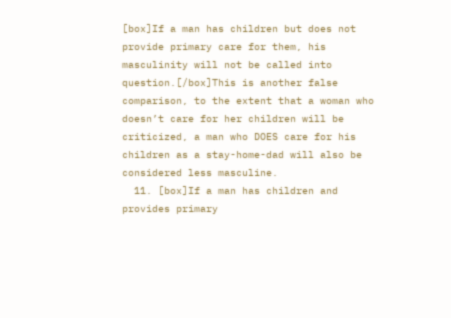[box]If a man has children but does not provide primary care for them, his masculinity will not be called into question.[/box]This is another false comparison, to the extent that a woman who doesn’t care for her children will be criticized, a man who DOES care for his children as a stay-home-dad will also be considered less masculine.
  11. [box]If a man has children and provides primary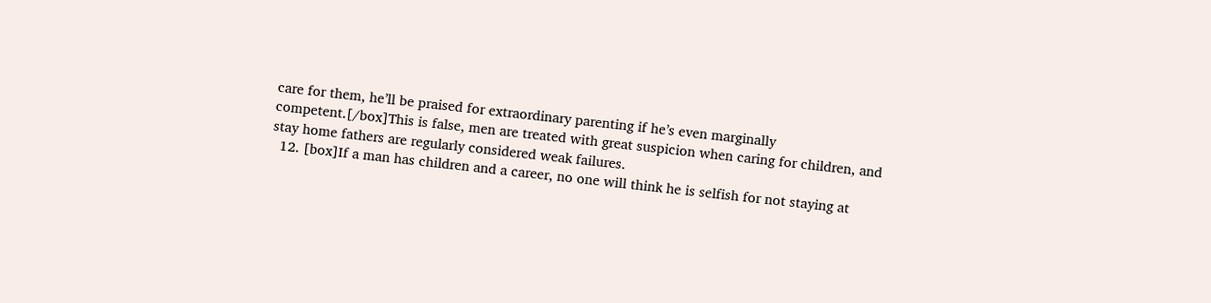care for them, he’ll be praised for extraordinary parenting if he’s even marginally competent.[/box]This is false, men are treated with great suspicion when caring for children, and stay home fathers are regularly considered weak failures.
  12. [box]If a man has children and a career, no one will think he is selfish for not staying at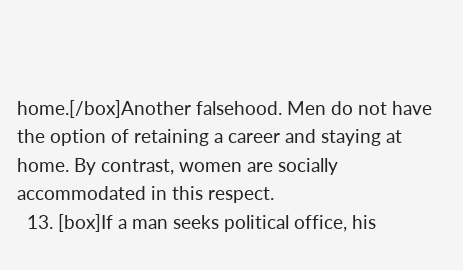home.[/box]Another falsehood. Men do not have the option of retaining a career and staying at home. By contrast, women are socially accommodated in this respect.
  13. [box]If a man seeks political office, his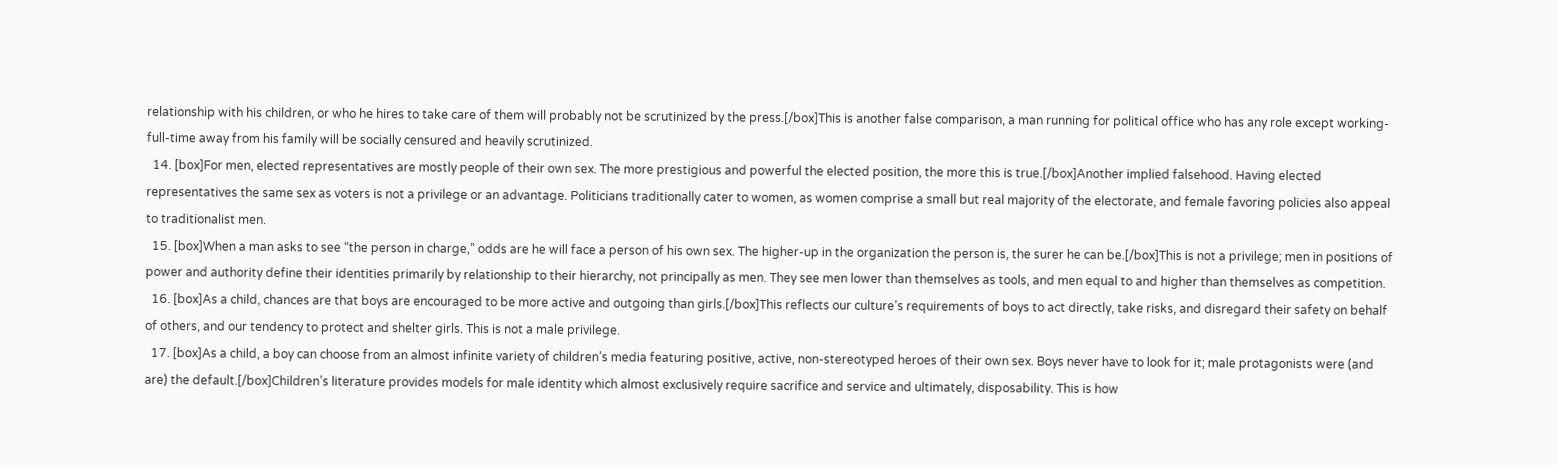relationship with his children, or who he hires to take care of them will probably not be scrutinized by the press.[/box]This is another false comparison, a man running for political office who has any role except working-full-time away from his family will be socially censured and heavily scrutinized.
  14. [box]For men, elected representatives are mostly people of their own sex. The more prestigious and powerful the elected position, the more this is true.[/box]Another implied falsehood. Having elected representatives the same sex as voters is not a privilege or an advantage. Politicians traditionally cater to women, as women comprise a small but real majority of the electorate, and female favoring policies also appeal to traditionalist men.
  15. [box]When a man asks to see “the person in charge,” odds are he will face a person of his own sex. The higher-up in the organization the person is, the surer he can be.[/box]This is not a privilege; men in positions of power and authority define their identities primarily by relationship to their hierarchy, not principally as men. They see men lower than themselves as tools, and men equal to and higher than themselves as competition.
  16. [box]As a child, chances are that boys are encouraged to be more active and outgoing than girls.[/box]This reflects our culture’s requirements of boys to act directly, take risks, and disregard their safety on behalf of others, and our tendency to protect and shelter girls. This is not a male privilege.
  17. [box]As a child, a boy can choose from an almost infinite variety of children’s media featuring positive, active, non-stereotyped heroes of their own sex. Boys never have to look for it; male protagonists were (and are) the default.[/box]Children’s literature provides models for male identity which almost exclusively require sacrifice and service and ultimately, disposability. This is how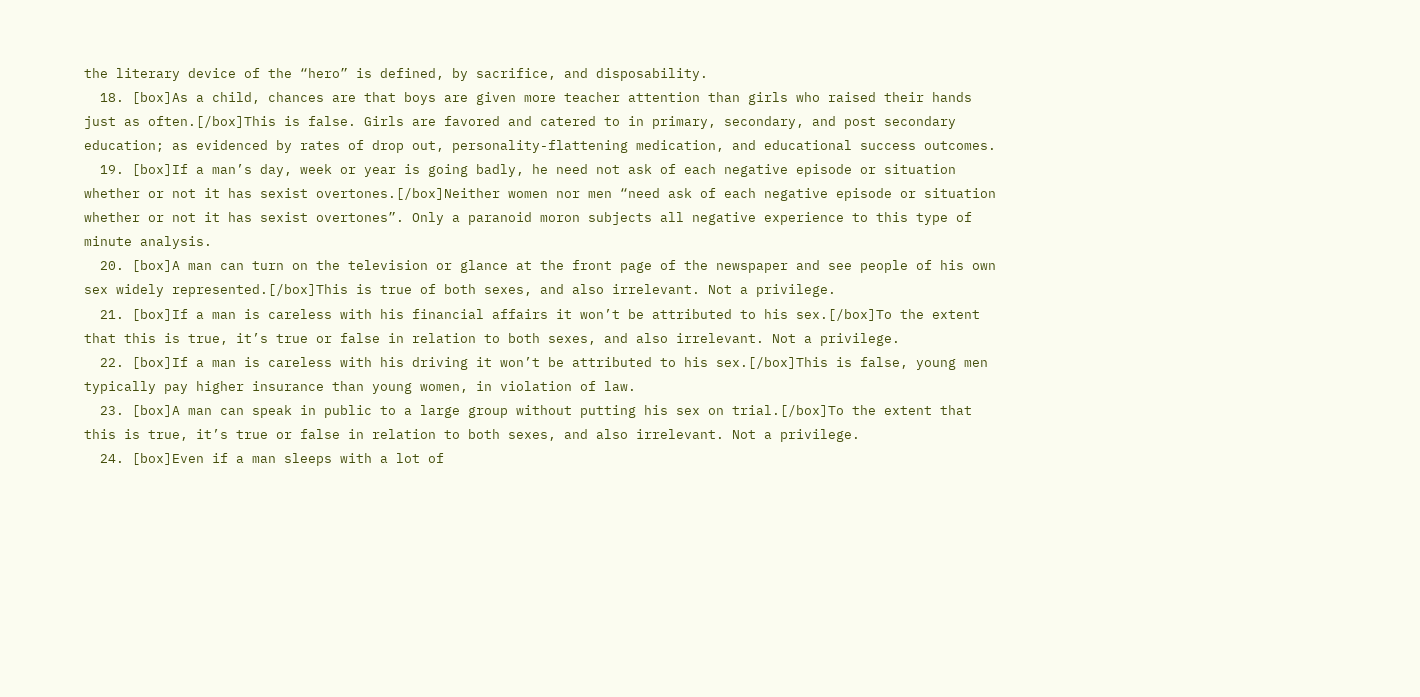the literary device of the “hero” is defined, by sacrifice, and disposability.
  18. [box]As a child, chances are that boys are given more teacher attention than girls who raised their hands just as often.[/box]This is false. Girls are favored and catered to in primary, secondary, and post secondary education; as evidenced by rates of drop out, personality-flattening medication, and educational success outcomes.
  19. [box]If a man’s day, week or year is going badly, he need not ask of each negative episode or situation whether or not it has sexist overtones.[/box]Neither women nor men “need ask of each negative episode or situation whether or not it has sexist overtones”. Only a paranoid moron subjects all negative experience to this type of minute analysis.
  20. [box]A man can turn on the television or glance at the front page of the newspaper and see people of his own sex widely represented.[/box]This is true of both sexes, and also irrelevant. Not a privilege.
  21. [box]If a man is careless with his financial affairs it won’t be attributed to his sex.[/box]To the extent that this is true, it’s true or false in relation to both sexes, and also irrelevant. Not a privilege.
  22. [box]If a man is careless with his driving it won’t be attributed to his sex.[/box]This is false, young men typically pay higher insurance than young women, in violation of law.
  23. [box]A man can speak in public to a large group without putting his sex on trial.[/box]To the extent that this is true, it’s true or false in relation to both sexes, and also irrelevant. Not a privilege.
  24. [box]Even if a man sleeps with a lot of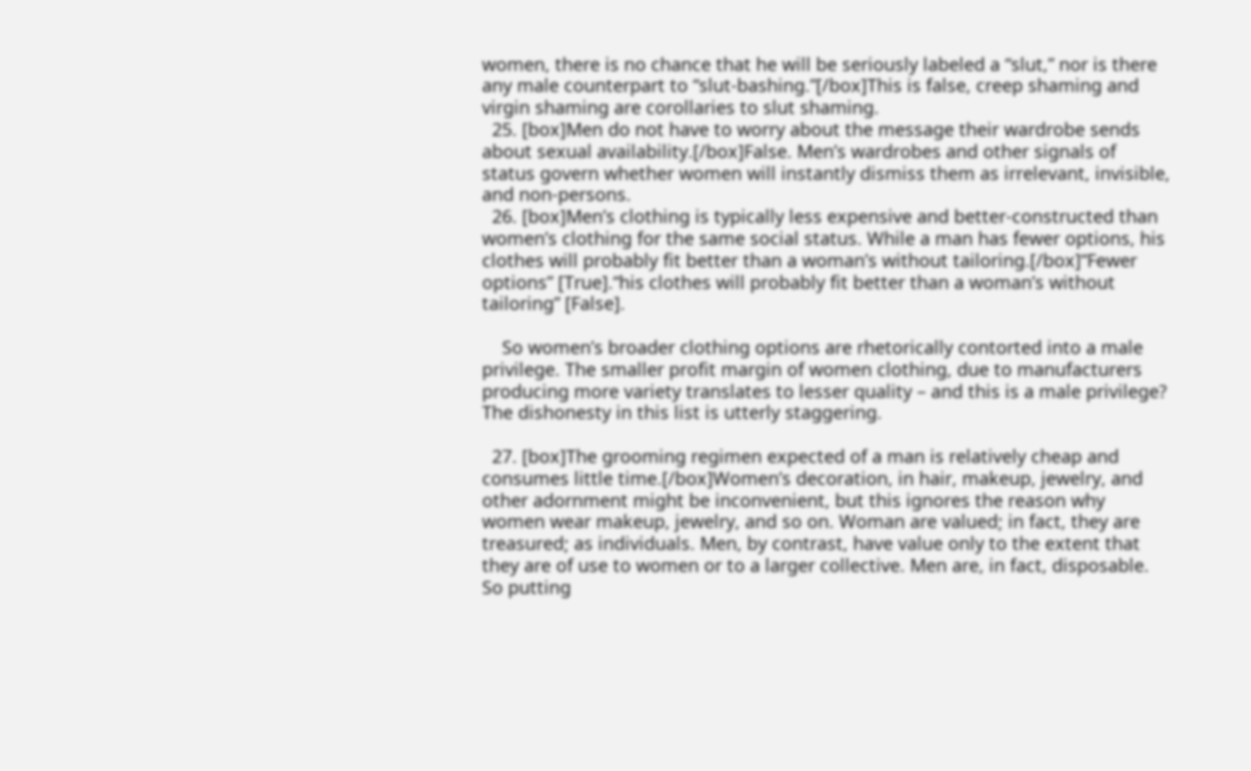women, there is no chance that he will be seriously labeled a “slut,” nor is there any male counterpart to “slut-bashing.”[/box]This is false, creep shaming and virgin shaming are corollaries to slut shaming.
  25. [box]Men do not have to worry about the message their wardrobe sends about sexual availability.[/box]False. Men’s wardrobes and other signals of status govern whether women will instantly dismiss them as irrelevant, invisible, and non-persons.
  26. [box]Men’s clothing is typically less expensive and better-constructed than women’s clothing for the same social status. While a man has fewer options, his clothes will probably fit better than a woman’s without tailoring.[/box]“Fewer options” [True].“his clothes will probably fit better than a woman’s without tailoring” [False].

    So women’s broader clothing options are rhetorically contorted into a male privilege. The smaller profit margin of women clothing, due to manufacturers producing more variety translates to lesser quality – and this is a male privilege? The dishonesty in this list is utterly staggering.

  27. [box]The grooming regimen expected of a man is relatively cheap and consumes little time.[/box]Women’s decoration, in hair, makeup, jewelry, and other adornment might be inconvenient, but this ignores the reason why women wear makeup, jewelry, and so on. Woman are valued; in fact, they are treasured; as individuals. Men, by contrast, have value only to the extent that they are of use to women or to a larger collective. Men are, in fact, disposable. So putting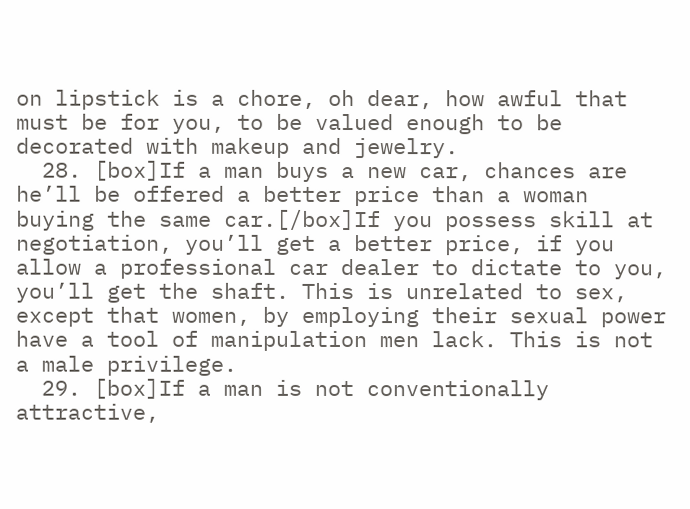on lipstick is a chore, oh dear, how awful that must be for you, to be valued enough to be decorated with makeup and jewelry.
  28. [box]If a man buys a new car, chances are he’ll be offered a better price than a woman buying the same car.[/box]If you possess skill at negotiation, you’ll get a better price, if you allow a professional car dealer to dictate to you, you’ll get the shaft. This is unrelated to sex, except that women, by employing their sexual power have a tool of manipulation men lack. This is not a male privilege.
  29. [box]If a man is not conventionally attractive,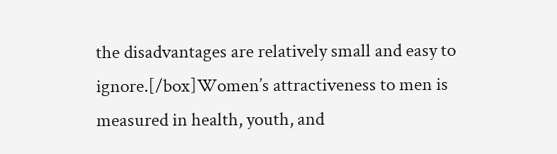the disadvantages are relatively small and easy to ignore.[/box]Women’s attractiveness to men is measured in health, youth, and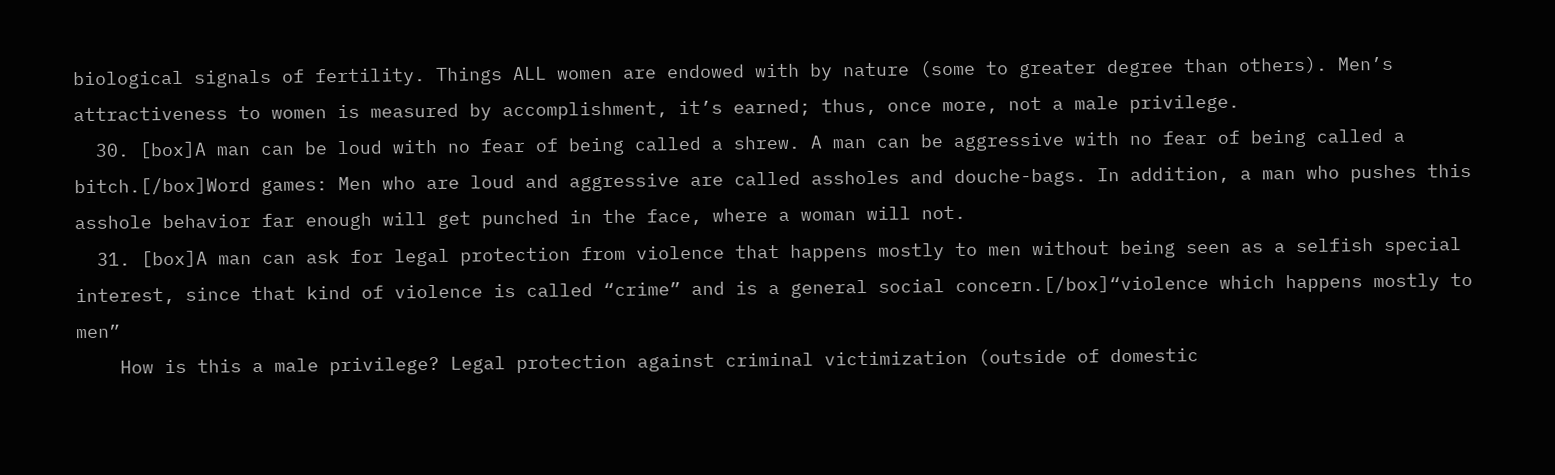biological signals of fertility. Things ALL women are endowed with by nature (some to greater degree than others). Men’s attractiveness to women is measured by accomplishment, it’s earned; thus, once more, not a male privilege.
  30. [box]A man can be loud with no fear of being called a shrew. A man can be aggressive with no fear of being called a bitch.[/box]Word games: Men who are loud and aggressive are called assholes and douche-bags. In addition, a man who pushes this asshole behavior far enough will get punched in the face, where a woman will not.
  31. [box]A man can ask for legal protection from violence that happens mostly to men without being seen as a selfish special interest, since that kind of violence is called “crime” and is a general social concern.[/box]“violence which happens mostly to men”
    How is this a male privilege? Legal protection against criminal victimization (outside of domestic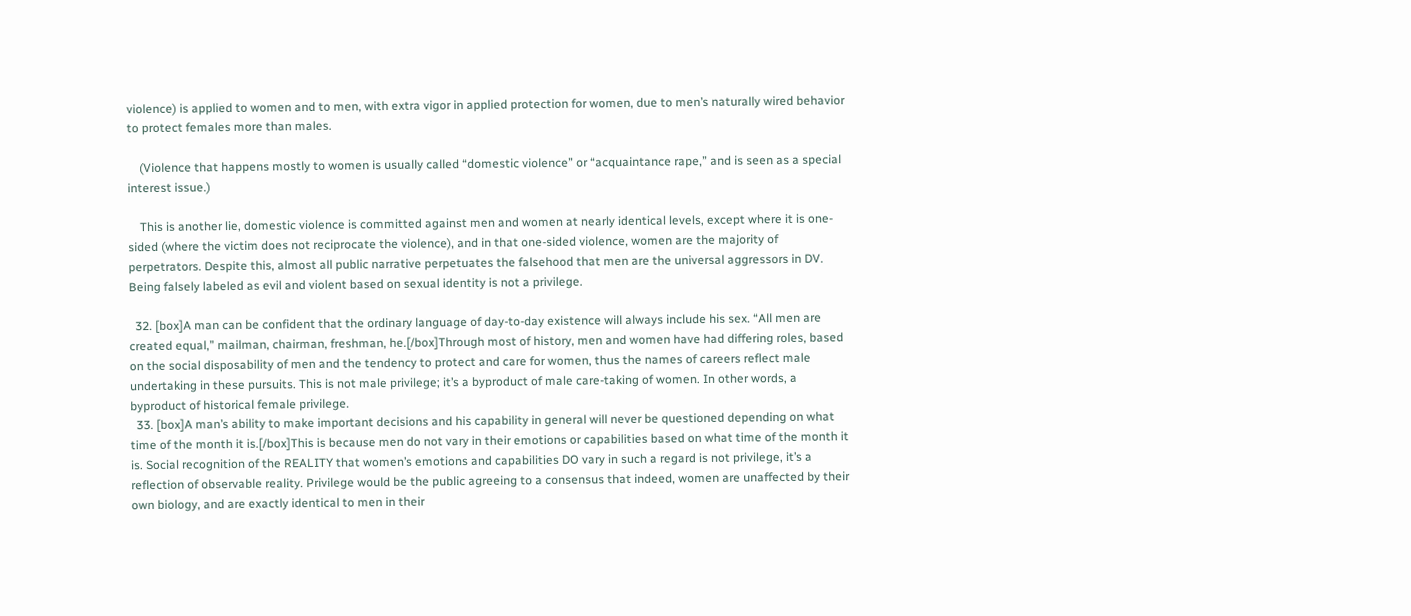violence) is applied to women and to men, with extra vigor in applied protection for women, due to men’s naturally wired behavior to protect females more than males.

    (Violence that happens mostly to women is usually called “domestic violence” or “acquaintance rape,” and is seen as a special interest issue.)

    This is another lie, domestic violence is committed against men and women at nearly identical levels, except where it is one-sided (where the victim does not reciprocate the violence), and in that one-sided violence, women are the majority of perpetrators. Despite this, almost all public narrative perpetuates the falsehood that men are the universal aggressors in DV. Being falsely labeled as evil and violent based on sexual identity is not a privilege.

  32. [box]A man can be confident that the ordinary language of day-to-day existence will always include his sex. “All men are created equal,” mailman, chairman, freshman, he.[/box]Through most of history, men and women have had differing roles, based on the social disposability of men and the tendency to protect and care for women, thus the names of careers reflect male undertaking in these pursuits. This is not male privilege; it’s a byproduct of male care-taking of women. In other words, a byproduct of historical female privilege.
  33. [box]A man’s ability to make important decisions and his capability in general will never be questioned depending on what time of the month it is.[/box]This is because men do not vary in their emotions or capabilities based on what time of the month it is. Social recognition of the REALITY that women’s emotions and capabilities DO vary in such a regard is not privilege, it’s a reflection of observable reality. Privilege would be the public agreeing to a consensus that indeed, women are unaffected by their own biology, and are exactly identical to men in their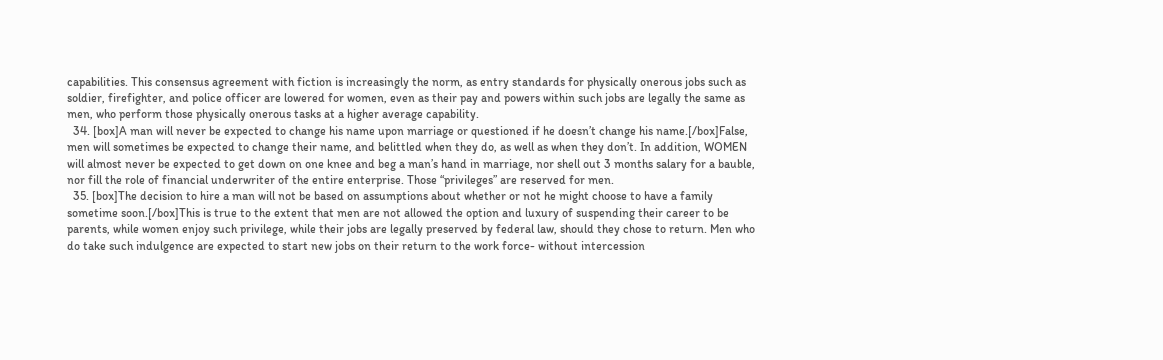capabilities. This consensus agreement with fiction is increasingly the norm, as entry standards for physically onerous jobs such as soldier, firefighter, and police officer are lowered for women, even as their pay and powers within such jobs are legally the same as men, who perform those physically onerous tasks at a higher average capability.
  34. [box]A man will never be expected to change his name upon marriage or questioned if he doesn’t change his name.[/box]False, men will sometimes be expected to change their name, and belittled when they do, as well as when they don’t. In addition, WOMEN will almost never be expected to get down on one knee and beg a man’s hand in marriage, nor shell out 3 months salary for a bauble, nor fill the role of financial underwriter of the entire enterprise. Those “privileges” are reserved for men.
  35. [box]The decision to hire a man will not be based on assumptions about whether or not he might choose to have a family sometime soon.[/box]This is true to the extent that men are not allowed the option and luxury of suspending their career to be parents, while women enjoy such privilege, while their jobs are legally preserved by federal law, should they chose to return. Men who do take such indulgence are expected to start new jobs on their return to the work force- without intercession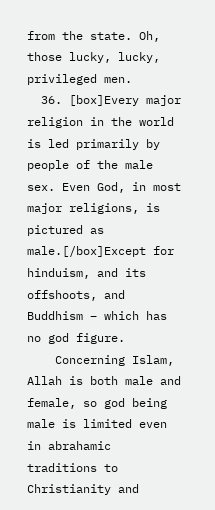from the state. Oh, those lucky, lucky, privileged men.
  36. [box]Every major religion in the world is led primarily by people of the male sex. Even God, in most major religions, is pictured as male.[/box]Except for hinduism, and its offshoots, and Buddhism – which has no god figure.
    Concerning Islam, Allah is both male and female, so god being male is limited even in abrahamic traditions to Christianity and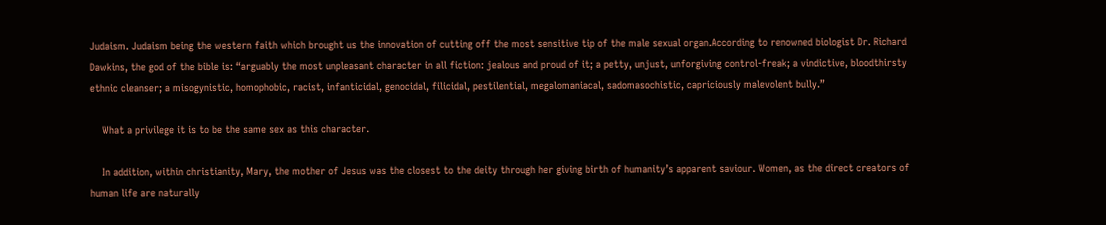Judaism. Judaism being the western faith which brought us the innovation of cutting off the most sensitive tip of the male sexual organ.According to renowned biologist Dr. Richard Dawkins, the god of the bible is: “arguably the most unpleasant character in all fiction: jealous and proud of it; a petty, unjust, unforgiving control-freak; a vindictive, bloodthirsty ethnic cleanser; a misogynistic, homophobic, racist, infanticidal, genocidal, filicidal, pestilential, megalomaniacal, sadomasochistic, capriciously malevolent bully.”

    What a privilege it is to be the same sex as this character.

    In addition, within christianity, Mary, the mother of Jesus was the closest to the deity through her giving birth of humanity’s apparent saviour. Women, as the direct creators of human life are naturally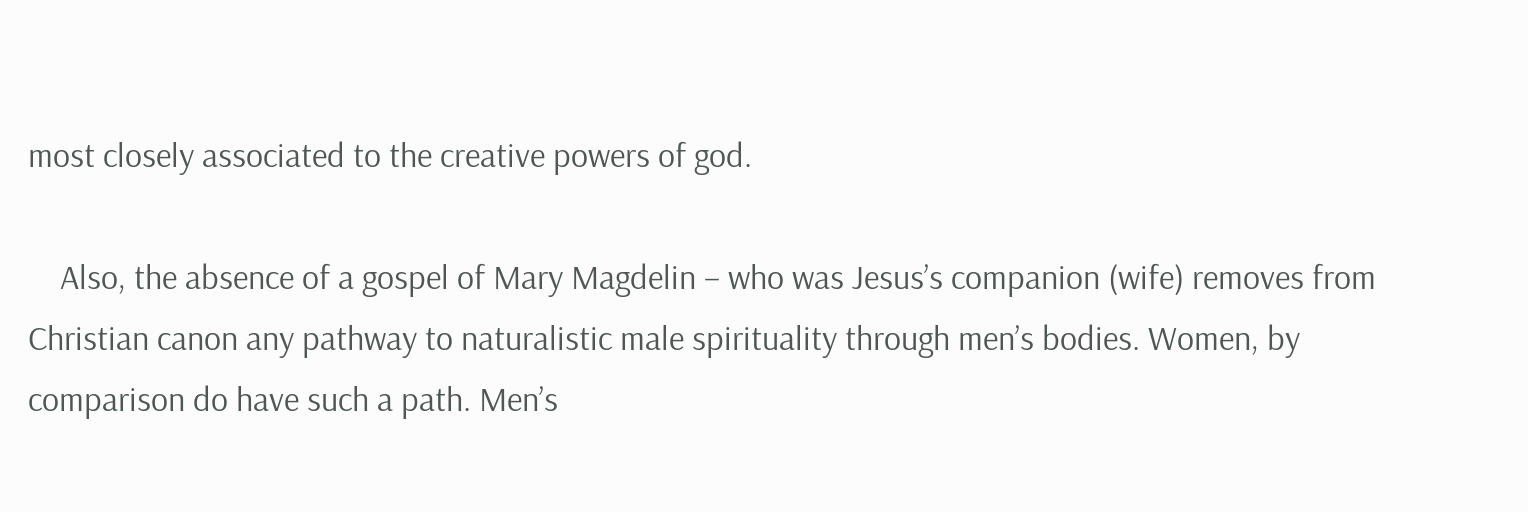most closely associated to the creative powers of god.

    Also, the absence of a gospel of Mary Magdelin – who was Jesus’s companion (wife) removes from Christian canon any pathway to naturalistic male spirituality through men’s bodies. Women, by comparison do have such a path. Men’s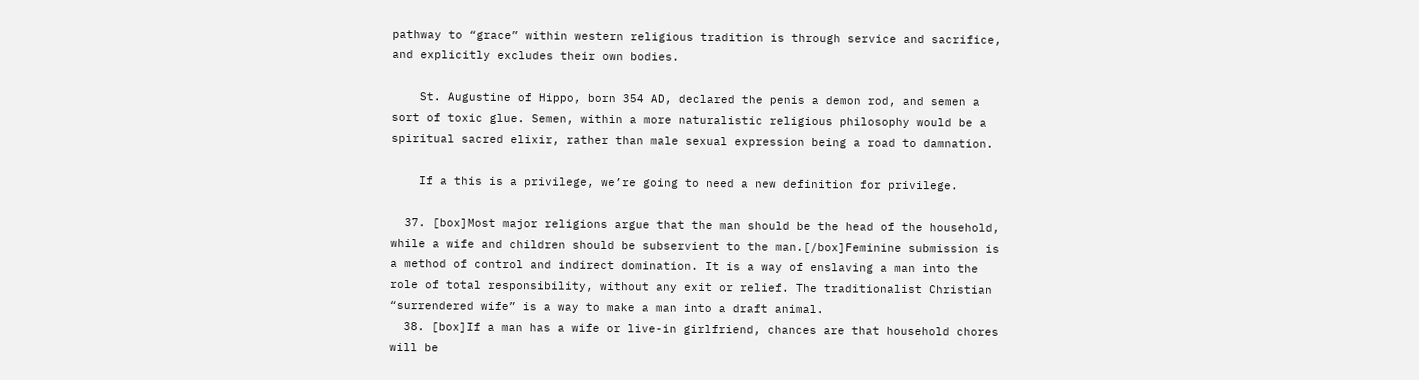pathway to “grace” within western religious tradition is through service and sacrifice, and explicitly excludes their own bodies.

    St. Augustine of Hippo, born 354 AD, declared the penis a demon rod, and semen a sort of toxic glue. Semen, within a more naturalistic religious philosophy would be a spiritual sacred elixir, rather than male sexual expression being a road to damnation.

    If a this is a privilege, we’re going to need a new definition for privilege.

  37. [box]Most major religions argue that the man should be the head of the household, while a wife and children should be subservient to the man.[/box]Feminine submission is a method of control and indirect domination. It is a way of enslaving a man into the role of total responsibility, without any exit or relief. The traditionalist Christian “surrendered wife” is a way to make a man into a draft animal.
  38. [box]If a man has a wife or live-in girlfriend, chances are that household chores will be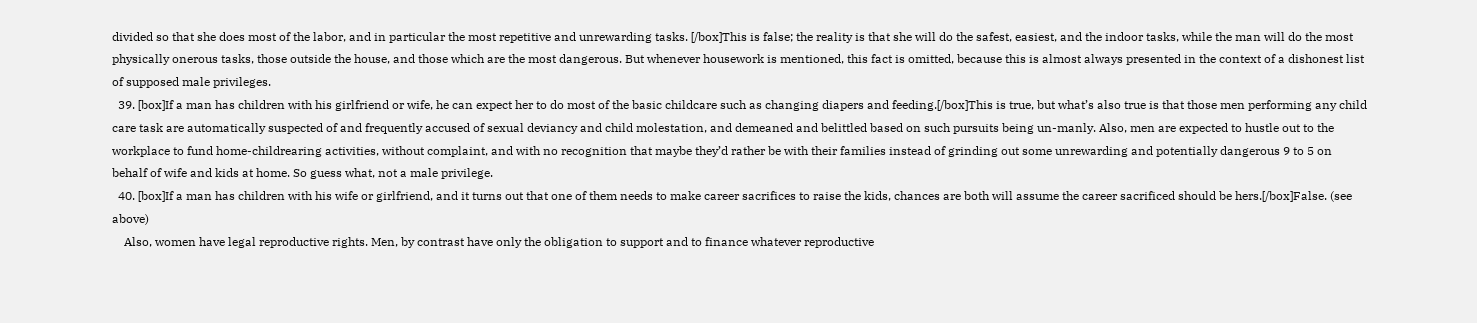divided so that she does most of the labor, and in particular the most repetitive and unrewarding tasks. [/box]This is false; the reality is that she will do the safest, easiest, and the indoor tasks, while the man will do the most physically onerous tasks, those outside the house, and those which are the most dangerous. But whenever housework is mentioned, this fact is omitted, because this is almost always presented in the context of a dishonest list of supposed male privileges.
  39. [box]If a man has children with his girlfriend or wife, he can expect her to do most of the basic childcare such as changing diapers and feeding.[/box]This is true, but what’s also true is that those men performing any child care task are automatically suspected of and frequently accused of sexual deviancy and child molestation, and demeaned and belittled based on such pursuits being un-manly. Also, men are expected to hustle out to the workplace to fund home-childrearing activities, without complaint, and with no recognition that maybe they’d rather be with their families instead of grinding out some unrewarding and potentially dangerous 9 to 5 on behalf of wife and kids at home. So guess what, not a male privilege.
  40. [box]If a man has children with his wife or girlfriend, and it turns out that one of them needs to make career sacrifices to raise the kids, chances are both will assume the career sacrificed should be hers.[/box]False. (see above)
    Also, women have legal reproductive rights. Men, by contrast have only the obligation to support and to finance whatever reproductive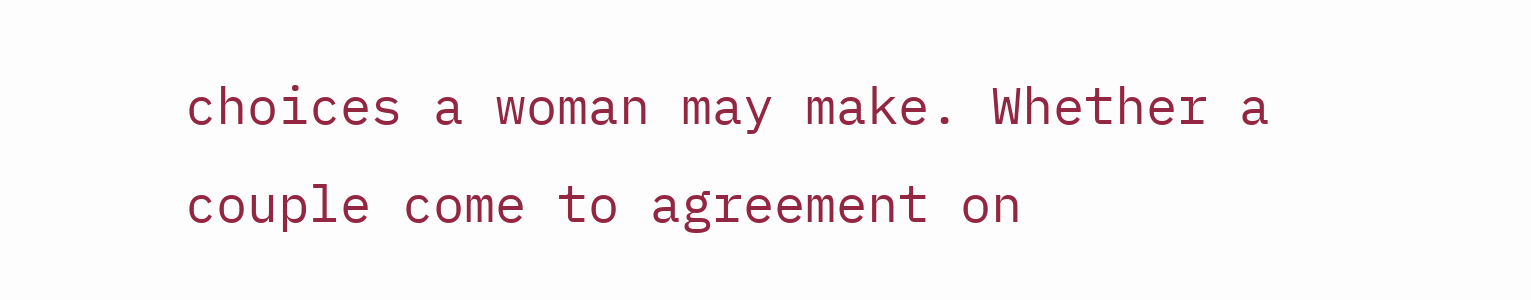choices a woman may make. Whether a couple come to agreement on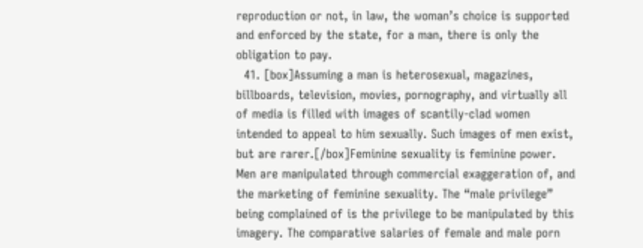reproduction or not, in law, the woman’s choice is supported and enforced by the state, for a man, there is only the obligation to pay.
  41. [box]Assuming a man is heterosexual, magazines, billboards, television, movies, pornography, and virtually all of media is filled with images of scantily-clad women intended to appeal to him sexually. Such images of men exist, but are rarer.[/box]Feminine sexuality is feminine power. Men are manipulated through commercial exaggeration of, and the marketing of feminine sexuality. The “male privilege” being complained of is the privilege to be manipulated by this imagery. The comparative salaries of female and male porn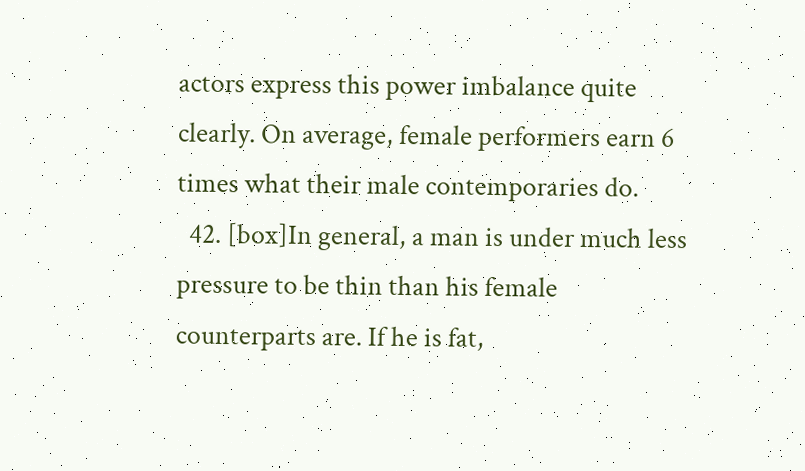actors express this power imbalance quite clearly. On average, female performers earn 6 times what their male contemporaries do.
  42. [box]In general, a man is under much less pressure to be thin than his female counterparts are. If he is fat,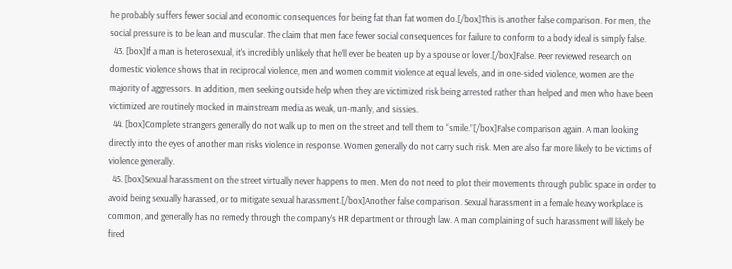he probably suffers fewer social and economic consequences for being fat than fat women do.[/box]This is another false comparison. For men, the social pressure is to be lean and muscular. The claim that men face fewer social consequences for failure to conform to a body ideal is simply false.
  43. [box]If a man is heterosexual, it’s incredibly unlikely that he’ll ever be beaten up by a spouse or lover.[/box]False. Peer reviewed research on domestic violence shows that in reciprocal violence, men and women commit violence at equal levels, and in one-sided violence, women are the majority of aggressors. In addition, men seeking outside help when they are victimized risk being arrested rather than helped and men who have been victimized are routinely mocked in mainstream media as weak, un-manly, and sissies.
  44. [box]Complete strangers generally do not walk up to men on the street and tell them to “smile.”[/box]False comparison again. A man looking directly into the eyes of another man risks violence in response. Women generally do not carry such risk. Men are also far more likely to be victims of violence generally.
  45. [box]Sexual harassment on the street virtually never happens to men. Men do not need to plot their movements through public space in order to avoid being sexually harassed, or to mitigate sexual harassment.[/box]Another false comparison. Sexual harassment in a female heavy workplace is common, and generally has no remedy through the company’s HR department or through law. A man complaining of such harassment will likely be fired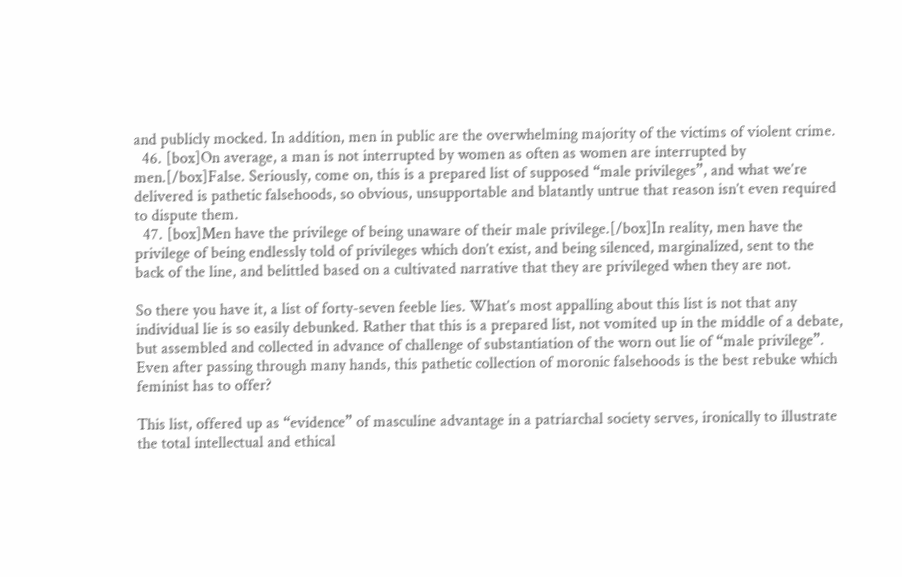and publicly mocked. In addition, men in public are the overwhelming majority of the victims of violent crime.
  46. [box]On average, a man is not interrupted by women as often as women are interrupted by men.[/box]False. Seriously, come on, this is a prepared list of supposed “male privileges”, and what we’re delivered is pathetic falsehoods, so obvious, unsupportable and blatantly untrue that reason isn’t even required to dispute them.
  47. [box]Men have the privilege of being unaware of their male privilege.[/box]In reality, men have the privilege of being endlessly told of privileges which don’t exist, and being silenced, marginalized, sent to the back of the line, and belittled based on a cultivated narrative that they are privileged when they are not.

So there you have it, a list of forty-seven feeble lies. What’s most appalling about this list is not that any individual lie is so easily debunked. Rather that this is a prepared list, not vomited up in the middle of a debate, but assembled and collected in advance of challenge of substantiation of the worn out lie of “male privilege”. Even after passing through many hands, this pathetic collection of moronic falsehoods is the best rebuke which feminist has to offer?

This list, offered up as “evidence” of masculine advantage in a patriarchal society serves, ironically to illustrate the total intellectual and ethical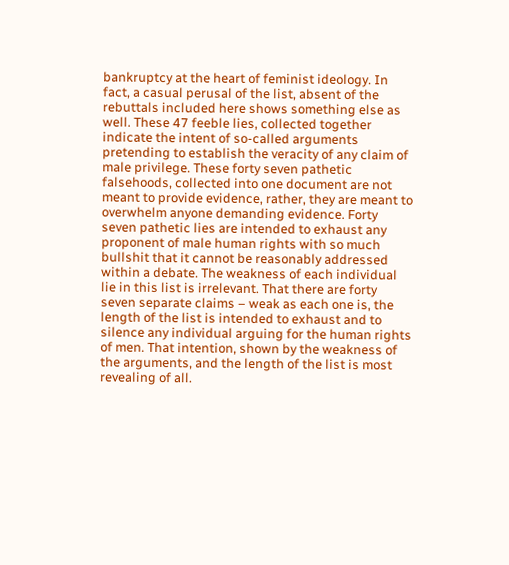bankruptcy at the heart of feminist ideology. In fact, a casual perusal of the list, absent of the rebuttals included here shows something else as well. These 47 feeble lies, collected together indicate the intent of so-called arguments pretending to establish the veracity of any claim of male privilege. These forty seven pathetic falsehoods, collected into one document are not meant to provide evidence, rather, they are meant to overwhelm anyone demanding evidence. Forty seven pathetic lies are intended to exhaust any proponent of male human rights with so much bullshit that it cannot be reasonably addressed within a debate. The weakness of each individual lie in this list is irrelevant. That there are forty seven separate claims – weak as each one is, the length of the list is intended to exhaust and to silence any individual arguing for the human rights of men. That intention, shown by the weakness of the arguments, and the length of the list is most revealing of all.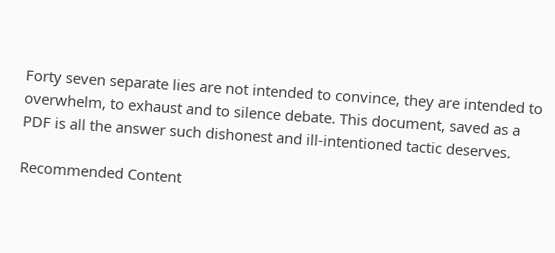Forty seven separate lies are not intended to convince, they are intended to overwhelm, to exhaust and to silence debate. This document, saved as a PDF is all the answer such dishonest and ill-intentioned tactic deserves.

Recommended Content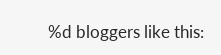%d bloggers like this: